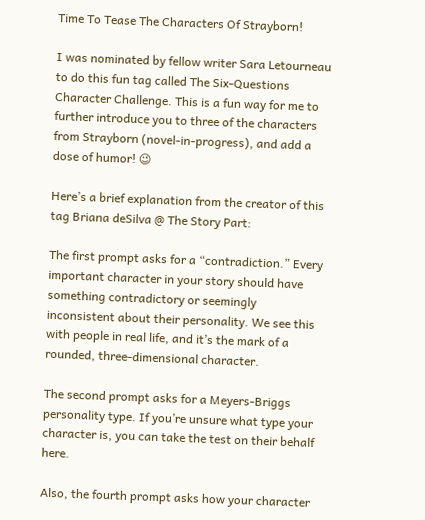Time To Tease The Characters Of Strayborn!

I was nominated by fellow writer Sara Letourneau to do this fun tag called The Six-Questions Character Challenge. This is a fun way for me to further introduce you to three of the characters from Strayborn (novel-in-progress), and add a dose of humor! 😉

Here’s a brief explanation from the creator of this tag Briana deSilva @ The Story Part:

The first prompt asks for a “contradiction.” Every important character in your story should have something contradictory or seemingly inconsistent about their personality. We see this with people in real life, and it’s the mark of a rounded, three-dimensional character.

The second prompt asks for a Meyers-Briggs personality type. If you’re unsure what type your character is, you can take the test on their behalf here.

Also, the fourth prompt asks how your character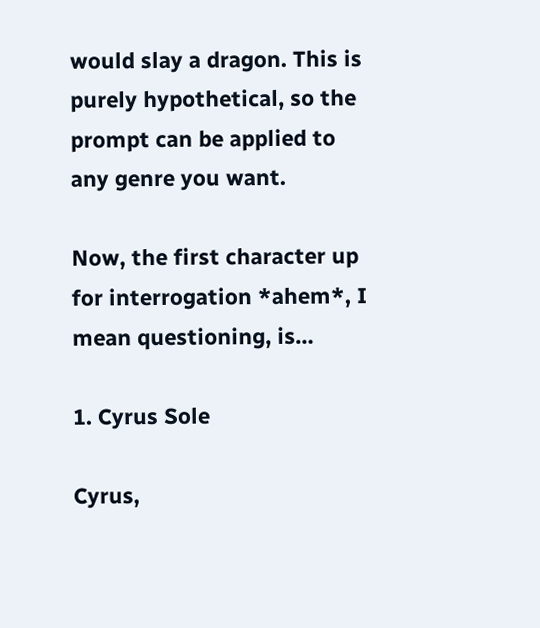would slay a dragon. This is purely hypothetical, so the prompt can be applied to any genre you want.

Now, the first character up for interrogation *ahem*, I mean questioning, is…

1. Cyrus Sole

Cyrus,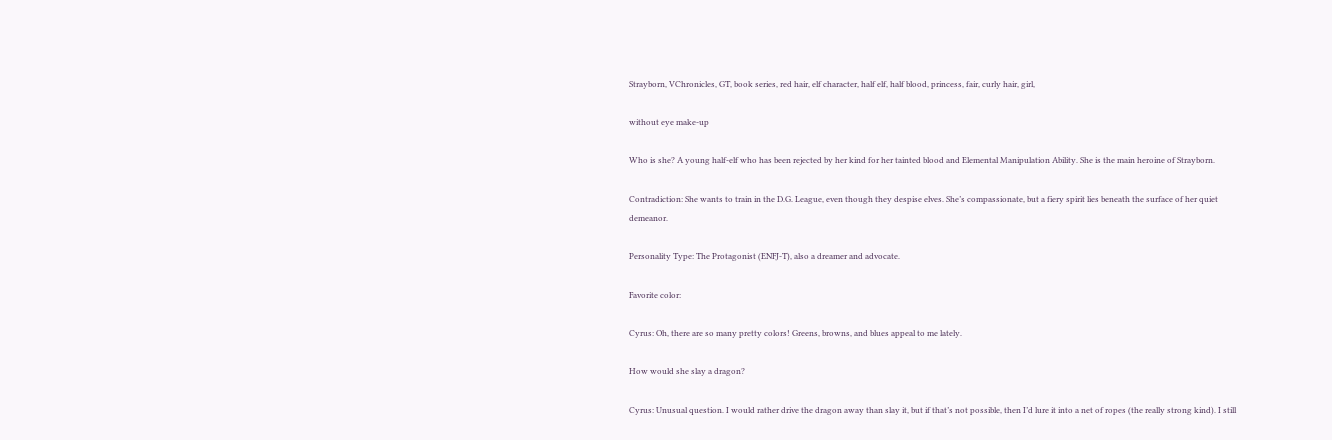Strayborn, VChronicles, GT, book series, red hair, elf character, half elf, half blood, princess, fair, curly hair, girl,

without eye make-up

Who is she? A young half-elf who has been rejected by her kind for her tainted blood and Elemental Manipulation Ability. She is the main heroine of Strayborn.

Contradiction: She wants to train in the D.G. League, even though they despise elves. She’s compassionate, but a fiery spirit lies beneath the surface of her quiet demeanor.

Personality Type: The Protagonist (ENFJ-T), also a dreamer and advocate.

Favorite color:

Cyrus: Oh, there are so many pretty colors! Greens, browns, and blues appeal to me lately.

How would she slay a dragon?

Cyrus: Unusual question. I would rather drive the dragon away than slay it, but if that’s not possible, then I’d lure it into a net of ropes (the really strong kind). I still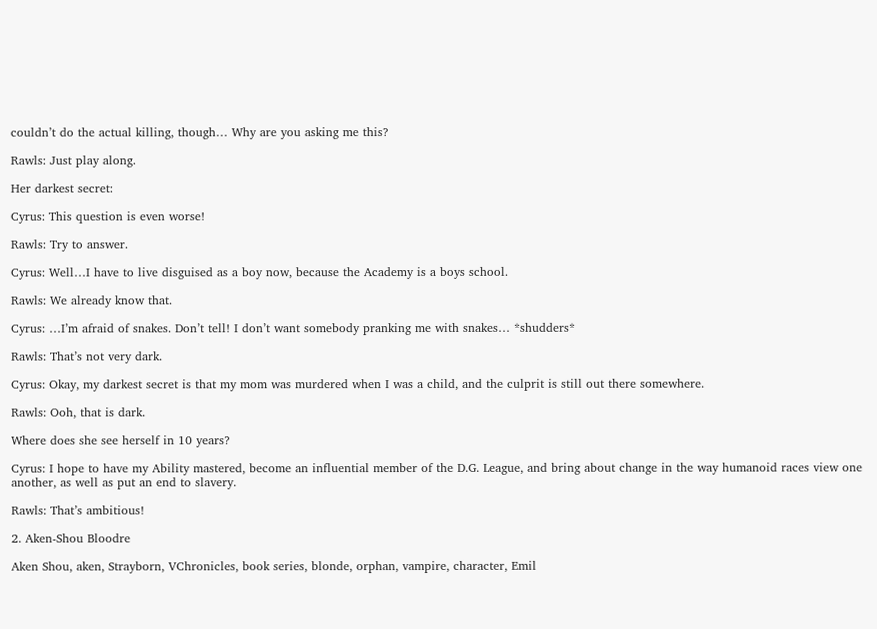couldn’t do the actual killing, though… Why are you asking me this?

Rawls: Just play along.

Her darkest secret:

Cyrus: This question is even worse!

Rawls: Try to answer.

Cyrus: Well…I have to live disguised as a boy now, because the Academy is a boys school.

Rawls: We already know that.

Cyrus: …I’m afraid of snakes. Don’t tell! I don’t want somebody pranking me with snakes… *shudders*

Rawls: That’s not very dark.

Cyrus: Okay, my darkest secret is that my mom was murdered when I was a child, and the culprit is still out there somewhere.

Rawls: Ooh, that is dark.

Where does she see herself in 10 years?

Cyrus: I hope to have my Ability mastered, become an influential member of the D.G. League, and bring about change in the way humanoid races view one another, as well as put an end to slavery.

Rawls: That’s ambitious!

2. Aken-Shou Bloodre

Aken Shou, aken, Strayborn, VChronicles, book series, blonde, orphan, vampire, character, Emil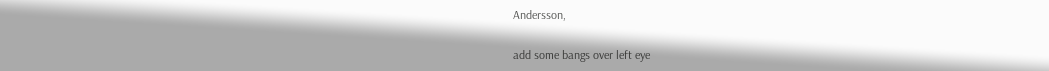Andersson,

add some bangs over left eye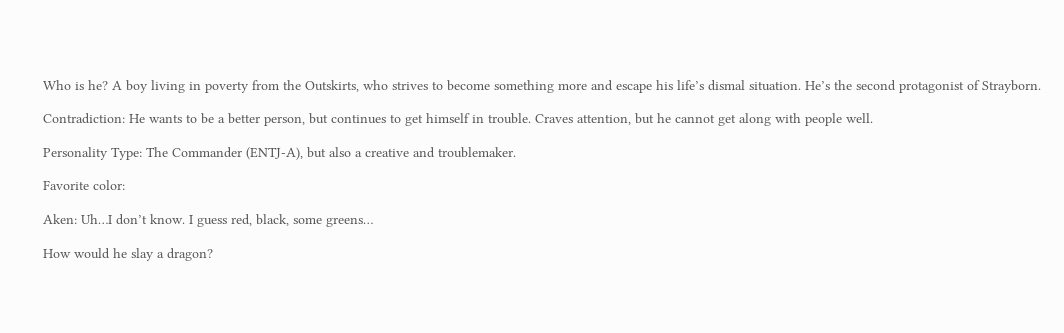Who is he? A boy living in poverty from the Outskirts, who strives to become something more and escape his life’s dismal situation. He’s the second protagonist of Strayborn.

Contradiction: He wants to be a better person, but continues to get himself in trouble. Craves attention, but he cannot get along with people well.

Personality Type: The Commander (ENTJ-A), but also a creative and troublemaker.

Favorite color:

Aken: Uh…I don’t know. I guess red, black, some greens…

How would he slay a dragon?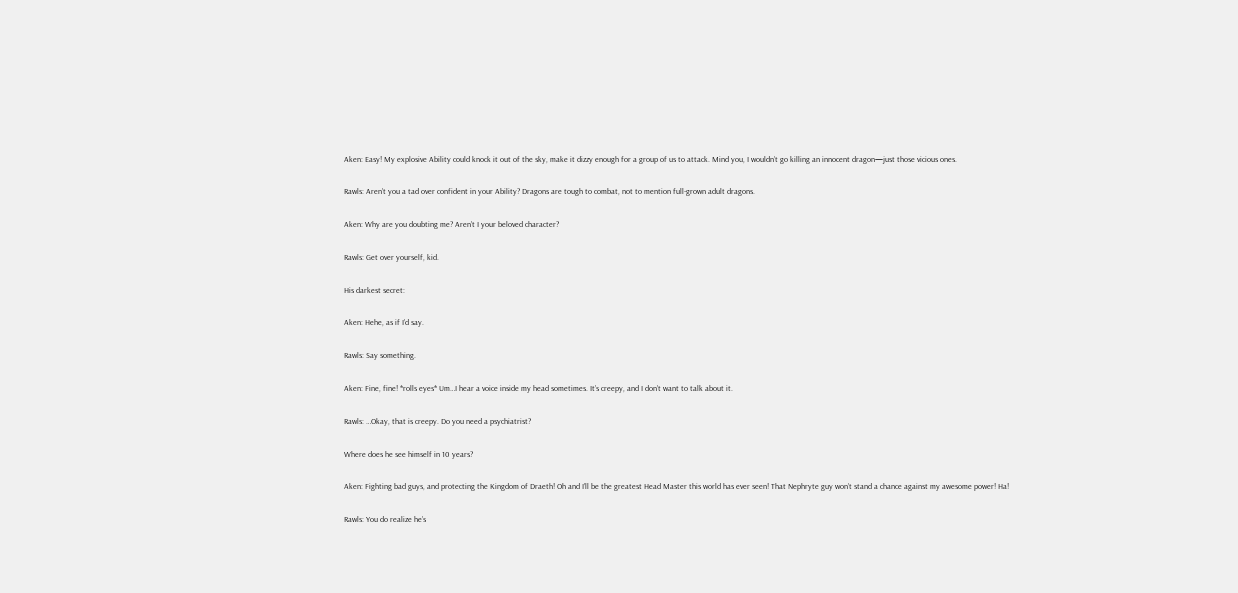Aken: Easy! My explosive Ability could knock it out of the sky, make it dizzy enough for a group of us to attack. Mind you, I wouldn’t go killing an innocent dragon—just those vicious ones.

Rawls: Aren’t you a tad over confident in your Ability? Dragons are tough to combat, not to mention full-grown adult dragons.

Aken: Why are you doubting me? Aren’t I your beloved character?

Rawls: Get over yourself, kid.

His darkest secret:

Aken: Hehe, as if I’d say.

Rawls: Say something.

Aken: Fine, fine! *rolls eyes* Um…I hear a voice inside my head sometimes. It’s creepy, and I don’t want to talk about it.

Rawls: …Okay, that is creepy. Do you need a psychiatrist?

Where does he see himself in 10 years?

Aken: Fighting bad guys, and protecting the Kingdom of Draeth! Oh and I’ll be the greatest Head Master this world has ever seen! That Nephryte guy won’t stand a chance against my awesome power! Ha!

Rawls: You do realize he’s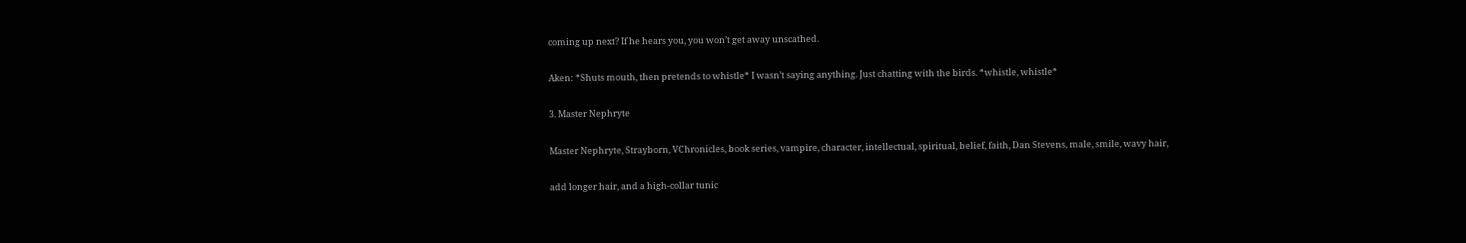coming up next? If he hears you, you won’t get away unscathed.

Aken: *Shuts mouth, then pretends to whistle* I wasn’t saying anything. Just chatting with the birds. *whistle, whistle*

3. Master Nephryte

Master Nephryte, Strayborn, VChronicles, book series, vampire, character, intellectual, spiritual, belief, faith, Dan Stevens, male, smile, wavy hair,

add longer hair, and a high-collar tunic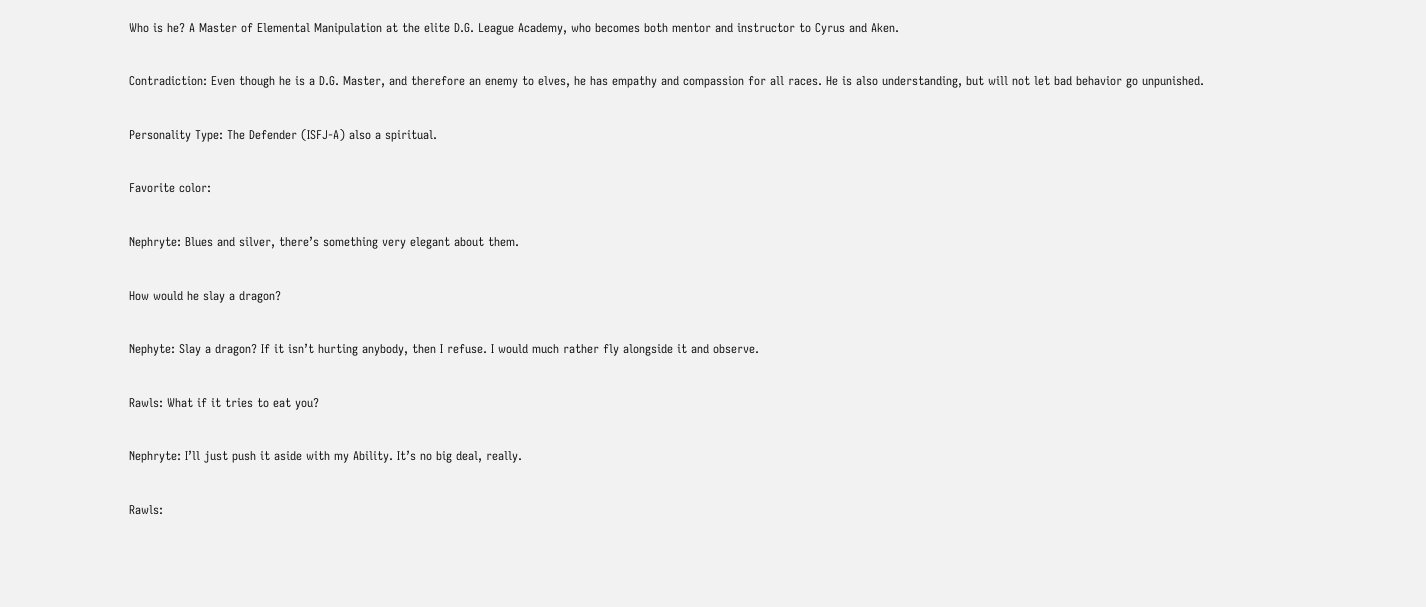Who is he? A Master of Elemental Manipulation at the elite D.G. League Academy, who becomes both mentor and instructor to Cyrus and Aken.

Contradiction: Even though he is a D.G. Master, and therefore an enemy to elves, he has empathy and compassion for all races. He is also understanding, but will not let bad behavior go unpunished.

Personality Type: The Defender (ISFJ-A) also a spiritual.

Favorite color:

Nephryte: Blues and silver, there’s something very elegant about them.

How would he slay a dragon?

Nephyte: Slay a dragon? If it isn’t hurting anybody, then I refuse. I would much rather fly alongside it and observe.

Rawls: What if it tries to eat you?

Nephryte: I’ll just push it aside with my Ability. It’s no big deal, really.

Rawls: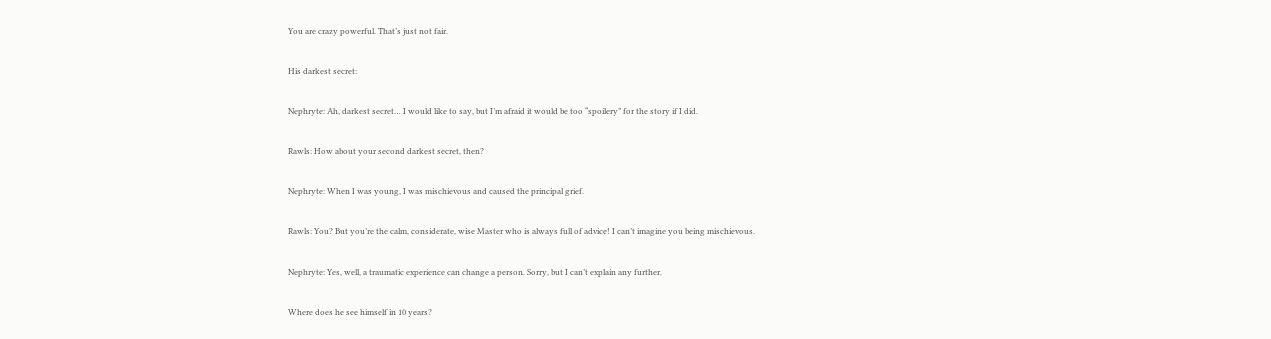You are crazy powerful. That’s just not fair.

His darkest secret:

Nephryte: Ah, darkest secret… I would like to say, but I’m afraid it would be too “spoilery” for the story if I did.

Rawls: How about your second darkest secret, then?

Nephryte: When I was young, I was mischievous and caused the principal grief.

Rawls: You? But you’re the calm, considerate, wise Master who is always full of advice! I can’t imagine you being mischievous.

Nephryte: Yes, well, a traumatic experience can change a person. Sorry, but I can’t explain any further.

Where does he see himself in 10 years?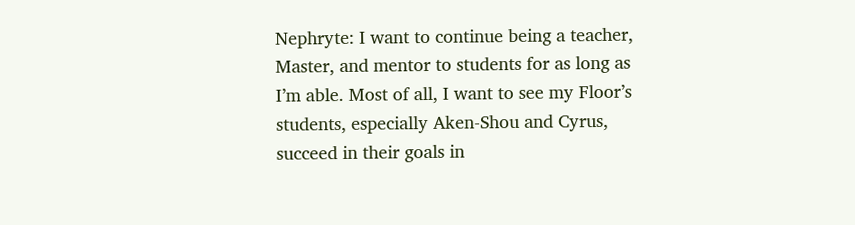Nephryte: I want to continue being a teacher, Master, and mentor to students for as long as I’m able. Most of all, I want to see my Floor’s students, especially Aken-Shou and Cyrus, succeed in their goals in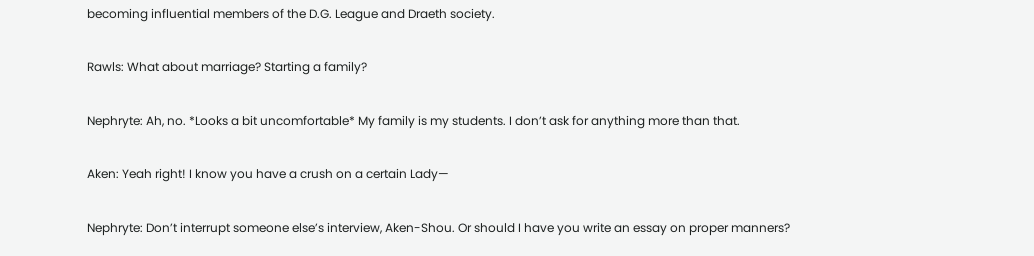becoming influential members of the D.G. League and Draeth society.

Rawls: What about marriage? Starting a family?

Nephryte: Ah, no. *Looks a bit uncomfortable* My family is my students. I don’t ask for anything more than that.

Aken: Yeah right! I know you have a crush on a certain Lady—

Nephryte: Don’t interrupt someone else’s interview, Aken-Shou. Or should I have you write an essay on proper manners?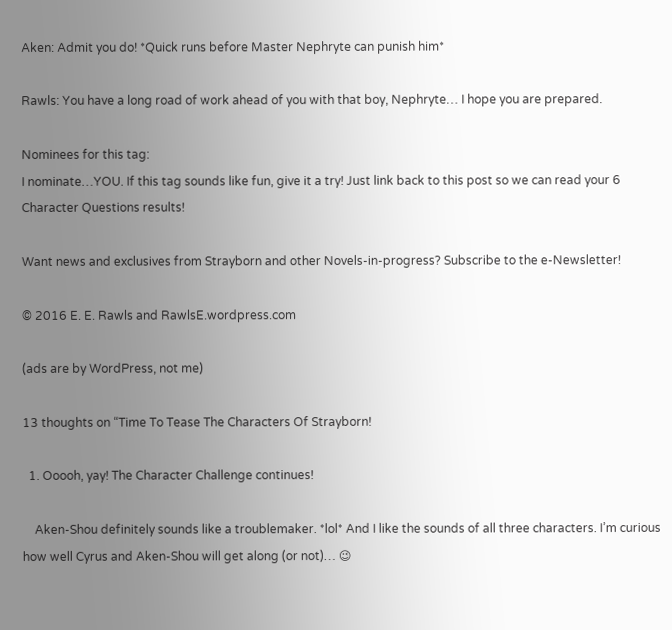Aken: Admit you do! *Quick runs before Master Nephryte can punish him*

Rawls: You have a long road of work ahead of you with that boy, Nephryte… I hope you are prepared.

Nominees for this tag:
I nominate…YOU. If this tag sounds like fun, give it a try! Just link back to this post so we can read your 6 Character Questions results!

Want news and exclusives from Strayborn and other Novels-in-progress? Subscribe to the e-Newsletter!

© 2016 E. E. Rawls and RawlsE.wordpress.com

(ads are by WordPress, not me)

13 thoughts on “Time To Tease The Characters Of Strayborn!

  1. Ooooh, yay! The Character Challenge continues!

    Aken-Shou definitely sounds like a troublemaker. *lol* And I like the sounds of all three characters. I’m curious how well Cyrus and Aken-Shou will get along (or not)… 😉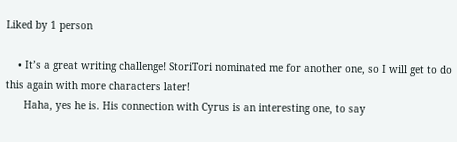Liked by 1 person

    • It’s a great writing challenge! StoriTori nominated me for another one, so I will get to do this again with more characters later!
      Haha, yes he is. His connection with Cyrus is an interesting one, to say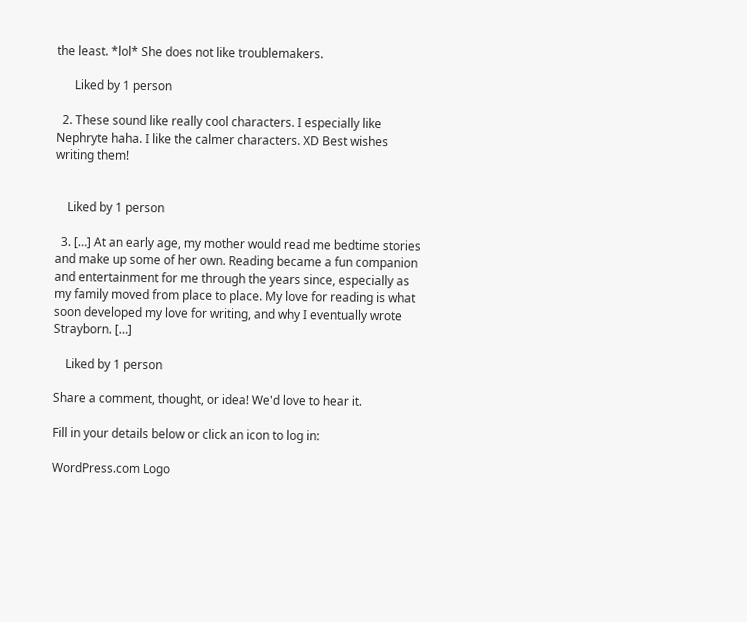the least. *lol* She does not like troublemakers.

      Liked by 1 person

  2. These sound like really cool characters. I especially like Nephryte haha. I like the calmer characters. XD Best wishes writing them!


    Liked by 1 person

  3. […] At an early age, my mother would read me bedtime stories and make up some of her own. Reading became a fun companion and entertainment for me through the years since, especially as my family moved from place to place. My love for reading is what soon developed my love for writing, and why I eventually wrote Strayborn. […]

    Liked by 1 person

Share a comment, thought, or idea! We'd love to hear it.

Fill in your details below or click an icon to log in:

WordPress.com Logo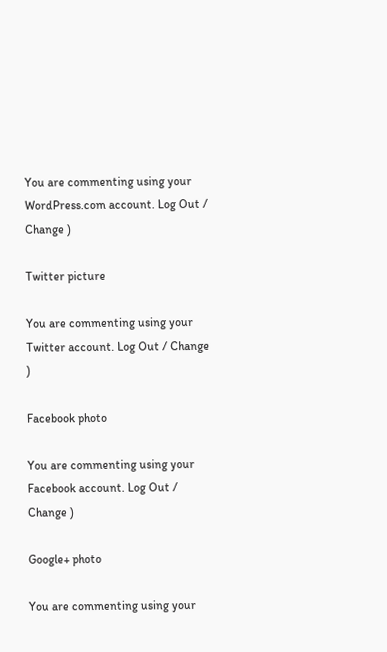You are commenting using your WordPress.com account. Log Out / Change )

Twitter picture

You are commenting using your Twitter account. Log Out / Change )

Facebook photo

You are commenting using your Facebook account. Log Out / Change )

Google+ photo

You are commenting using your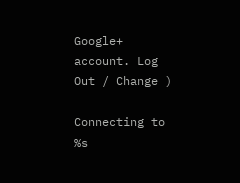Google+ account. Log Out / Change )

Connecting to %s